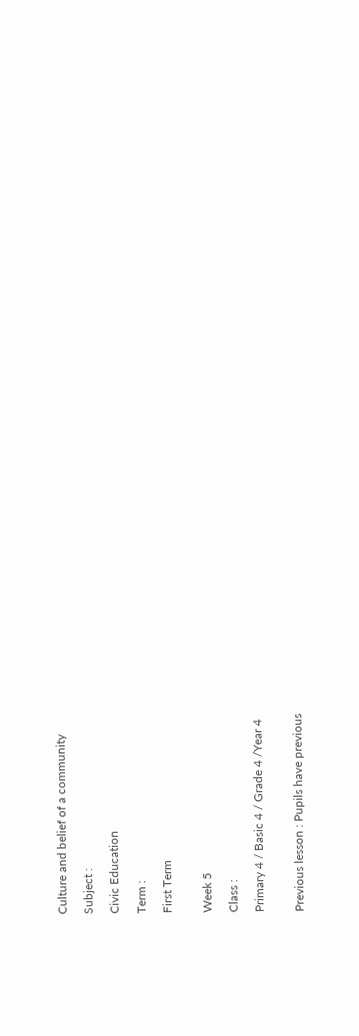Culture and belief of a community

Subject :

Civic Education

Term :

First Term


Week 5

Class :

Primary 4 / Basic 4 / Grade 4 /Year 4


Previous lesson : Pupils have previous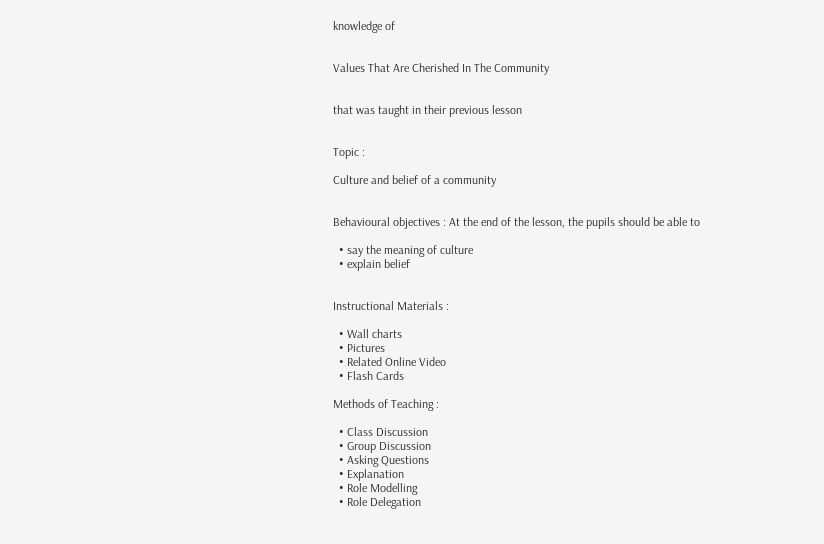knowledge of


Values That Are Cherished In The Community


that was taught in their previous lesson


Topic :

Culture and belief of a community


Behavioural objectives : At the end of the lesson, the pupils should be able to

  • say the meaning of culture
  • explain belief


Instructional Materials :

  • Wall charts
  • Pictures
  • Related Online Video
  • Flash Cards

Methods of Teaching :

  • Class Discussion
  • Group Discussion
  • Asking Questions
  • Explanation
  • Role Modelling
  • Role Delegation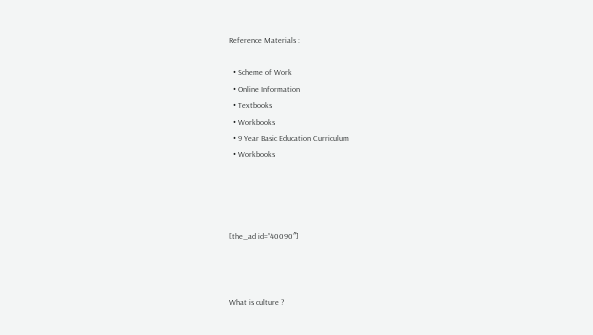Reference Materials :

  • Scheme of Work
  • Online Information
  • Textbooks
  • Workbooks
  • 9 Year Basic Education Curriculum
  • Workbooks




[the_ad id=”40090″]



What is culture ?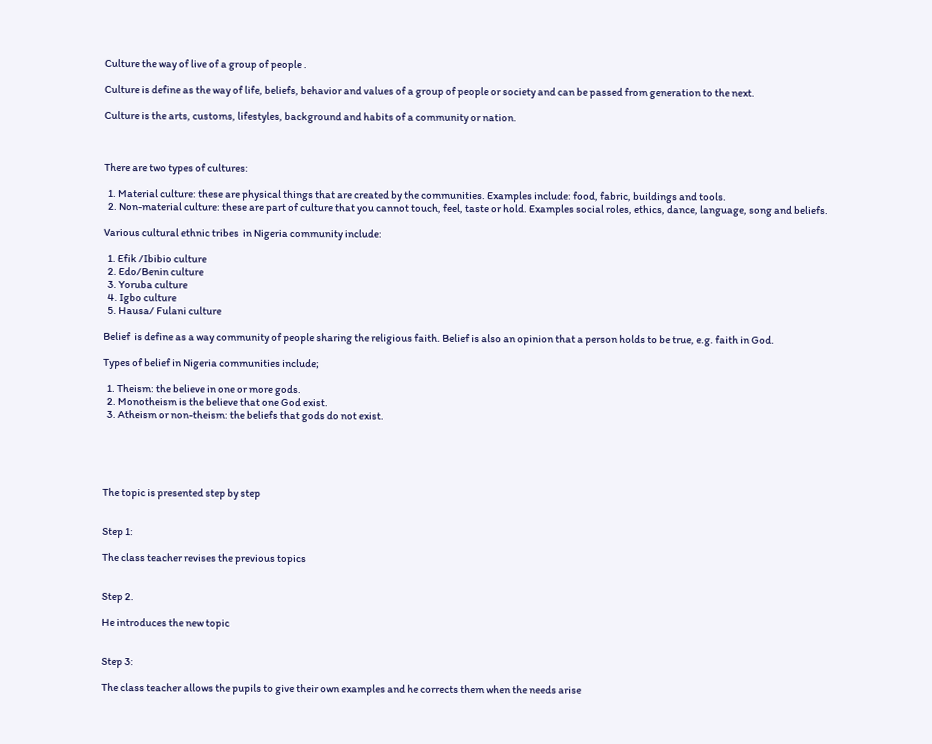Culture the way of live of a group of people .

Culture is define as the way of life, beliefs, behavior and values of a group of people or society and can be passed from generation to the next.

Culture is the arts, customs, lifestyles, background and habits of a community or nation.



There are two types of cultures:

  1. Material culture: these are physical things that are created by the communities. Examples include: food, fabric, buildings and tools.
  2. Non-material culture: these are part of culture that you cannot touch, feel, taste or hold. Examples social roles, ethics, dance, language, song and beliefs.

Various cultural ethnic tribes  in Nigeria community include:

  1. Efik /Ibibio culture
  2. Edo/Benin culture
  3. Yoruba culture
  4. Igbo culture
  5. Hausa/ Fulani culture

Belief  is define as a way community of people sharing the religious faith. Belief is also an opinion that a person holds to be true, e.g. faith in God.

Types of belief in Nigeria communities include;

  1. Theism: the believe in one or more gods.
  2. Monotheism is the believe that one God exist.
  3. Atheism or non-theism: the beliefs that gods do not exist.





The topic is presented step by step


Step 1:

The class teacher revises the previous topics


Step 2.

He introduces the new topic


Step 3:

The class teacher allows the pupils to give their own examples and he corrects them when the needs arise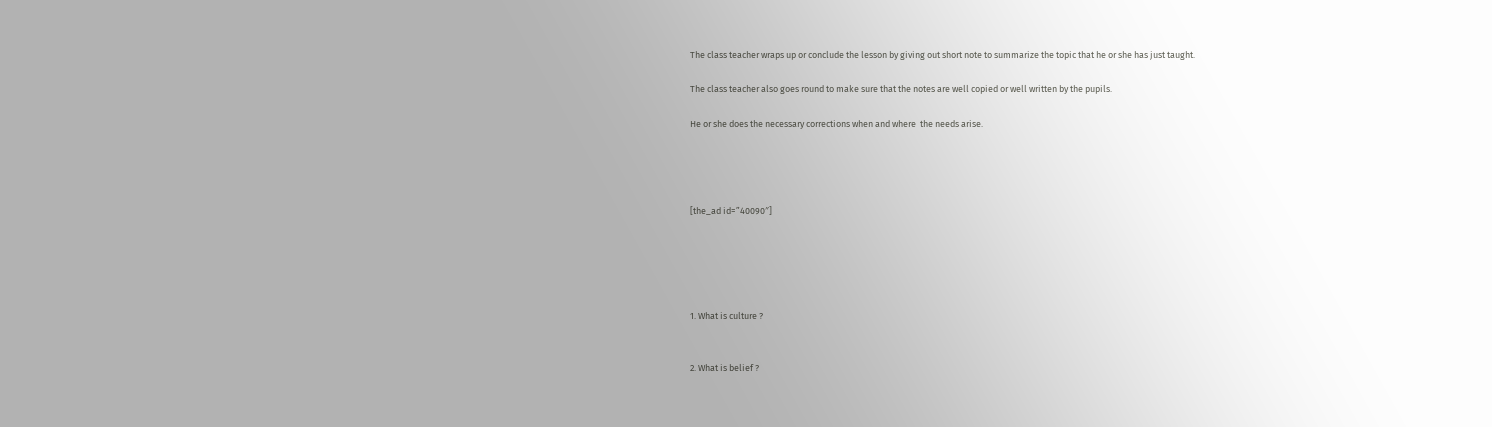The class teacher wraps up or conclude the lesson by giving out short note to summarize the topic that he or she has just taught.

The class teacher also goes round to make sure that the notes are well copied or well written by the pupils.

He or she does the necessary corrections when and where  the needs arise.




[the_ad id=”40090″]





1. What is culture ?


2. What is belief ?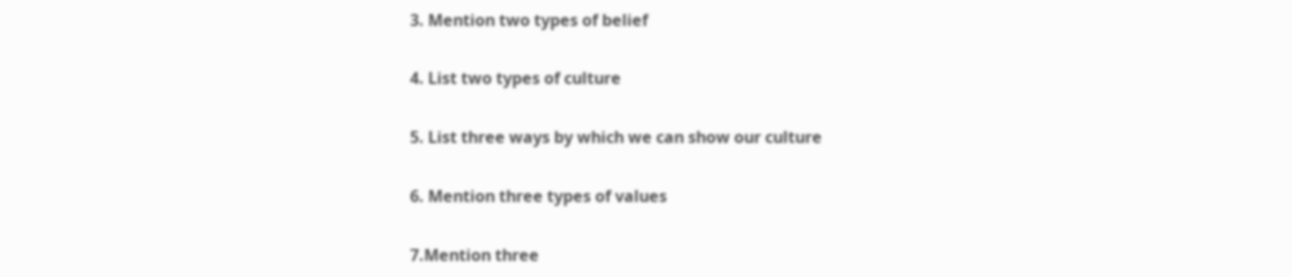3. Mention two types of belief


4. List two types of culture


5. List three ways by which we can show our culture


6. Mention three types of values


7.Mention three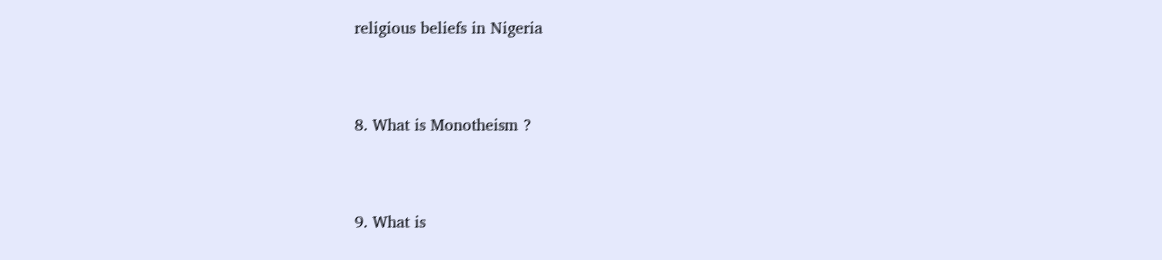religious beliefs in Nigeria


8. What is Monotheism ?


9. What is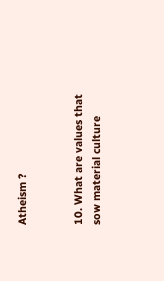Atheism ?


10. What are values that sow material culture